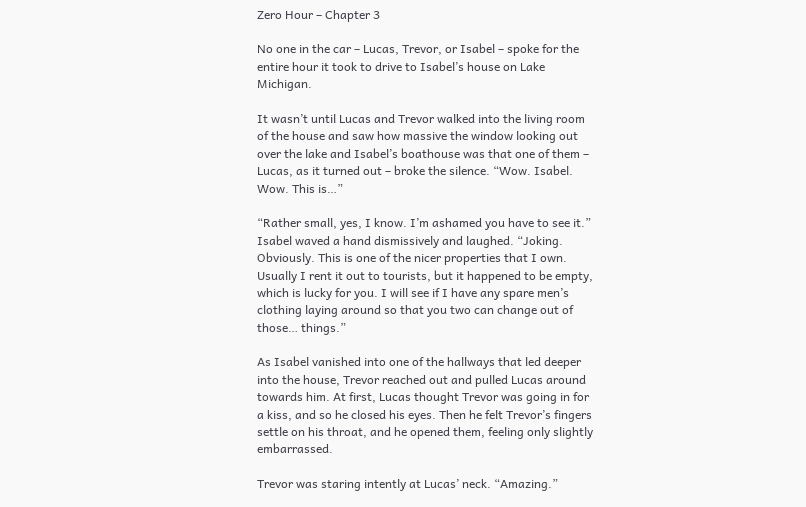Zero Hour – Chapter 3

No one in the car – Lucas, Trevor, or Isabel – spoke for the entire hour it took to drive to Isabel’s house on Lake Michigan.

It wasn’t until Lucas and Trevor walked into the living room of the house and saw how massive the window looking out over the lake and Isabel’s boathouse was that one of them – Lucas, as it turned out – broke the silence. “Wow. Isabel. Wow. This is…”

“Rather small, yes, I know. I’m ashamed you have to see it.” Isabel waved a hand dismissively and laughed. “Joking. Obviously. This is one of the nicer properties that I own. Usually I rent it out to tourists, but it happened to be empty, which is lucky for you. I will see if I have any spare men’s clothing laying around so that you two can change out of those… things.”

As Isabel vanished into one of the hallways that led deeper into the house, Trevor reached out and pulled Lucas around towards him. At first, Lucas thought Trevor was going in for a kiss, and so he closed his eyes. Then he felt Trevor’s fingers settle on his throat, and he opened them, feeling only slightly embarrassed.

Trevor was staring intently at Lucas’ neck. “Amazing.”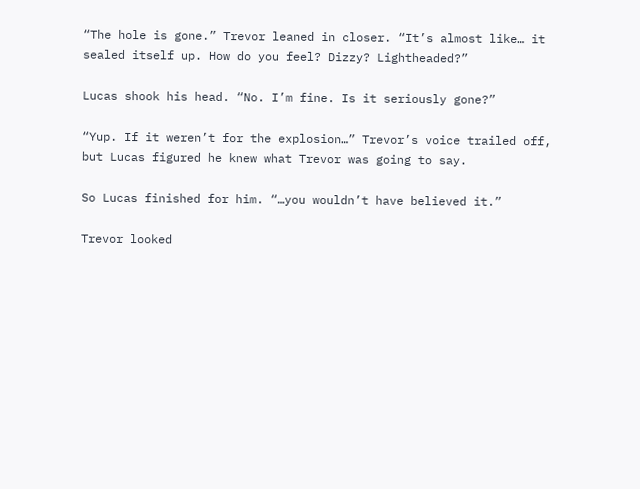“The hole is gone.” Trevor leaned in closer. “It’s almost like… it sealed itself up. How do you feel? Dizzy? Lightheaded?”

Lucas shook his head. “No. I’m fine. Is it seriously gone?”

“Yup. If it weren’t for the explosion…” Trevor’s voice trailed off, but Lucas figured he knew what Trevor was going to say.

So Lucas finished for him. “…you wouldn’t have believed it.”

Trevor looked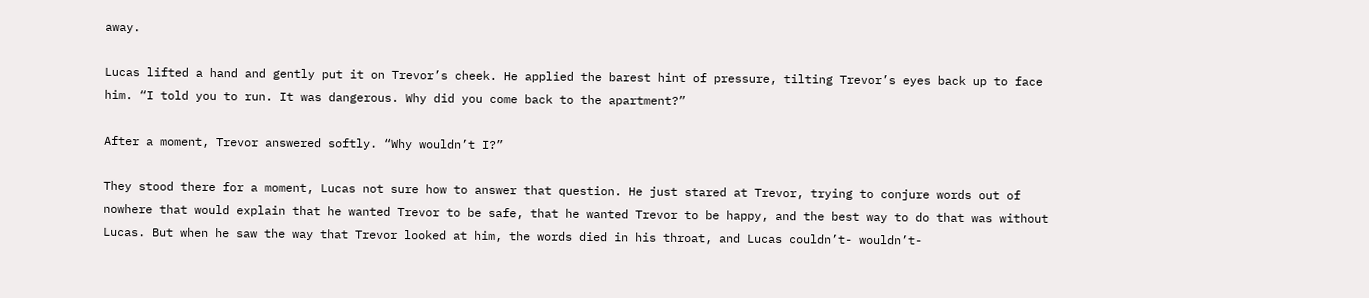away.

Lucas lifted a hand and gently put it on Trevor’s cheek. He applied the barest hint of pressure, tilting Trevor’s eyes back up to face him. “I told you to run. It was dangerous. Why did you come back to the apartment?”

After a moment, Trevor answered softly. “Why wouldn’t I?”

They stood there for a moment, Lucas not sure how to answer that question. He just stared at Trevor, trying to conjure words out of nowhere that would explain that he wanted Trevor to be safe, that he wanted Trevor to be happy, and the best way to do that was without Lucas. But when he saw the way that Trevor looked at him, the words died in his throat, and Lucas couldn’t- wouldn’t-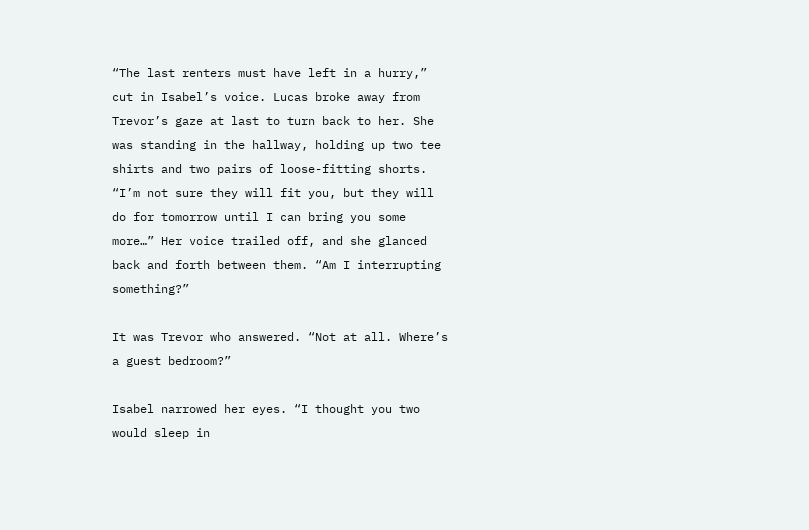“The last renters must have left in a hurry,” cut in Isabel’s voice. Lucas broke away from Trevor’s gaze at last to turn back to her. She was standing in the hallway, holding up two tee shirts and two pairs of loose-fitting shorts. “I’m not sure they will fit you, but they will do for tomorrow until I can bring you some more…” Her voice trailed off, and she glanced back and forth between them. “Am I interrupting something?”

It was Trevor who answered. “Not at all. Where’s a guest bedroom?”

Isabel narrowed her eyes. “I thought you two would sleep in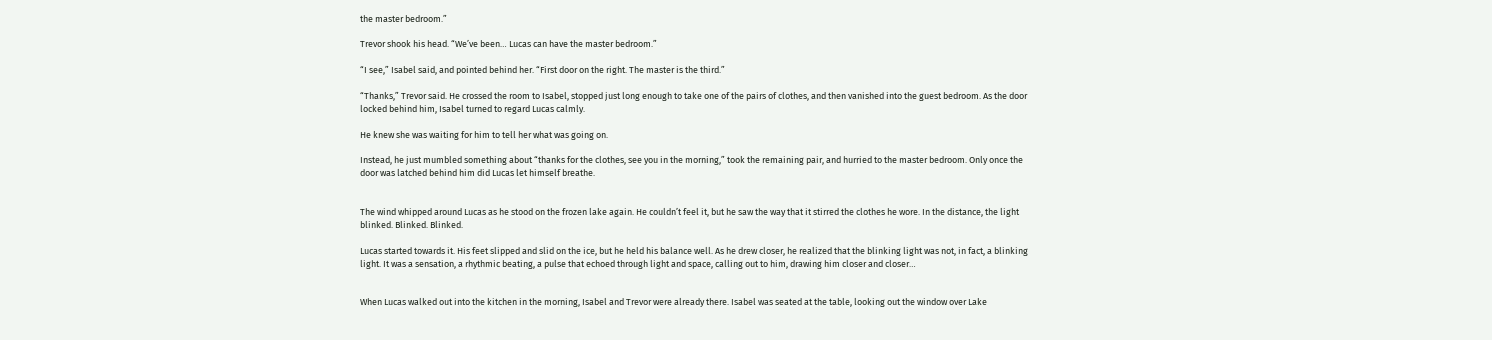the master bedroom.”

Trevor shook his head. “We’ve been… Lucas can have the master bedroom.”

“I see,” Isabel said, and pointed behind her. “First door on the right. The master is the third.”

“Thanks,” Trevor said. He crossed the room to Isabel, stopped just long enough to take one of the pairs of clothes, and then vanished into the guest bedroom. As the door locked behind him, Isabel turned to regard Lucas calmly.

He knew she was waiting for him to tell her what was going on.

Instead, he just mumbled something about “thanks for the clothes, see you in the morning,” took the remaining pair, and hurried to the master bedroom. Only once the door was latched behind him did Lucas let himself breathe.


The wind whipped around Lucas as he stood on the frozen lake again. He couldn’t feel it, but he saw the way that it stirred the clothes he wore. In the distance, the light blinked. Blinked. Blinked.

Lucas started towards it. His feet slipped and slid on the ice, but he held his balance well. As he drew closer, he realized that the blinking light was not, in fact, a blinking light. It was a sensation, a rhythmic beating, a pulse that echoed through light and space, calling out to him, drawing him closer and closer…


When Lucas walked out into the kitchen in the morning, Isabel and Trevor were already there. Isabel was seated at the table, looking out the window over Lake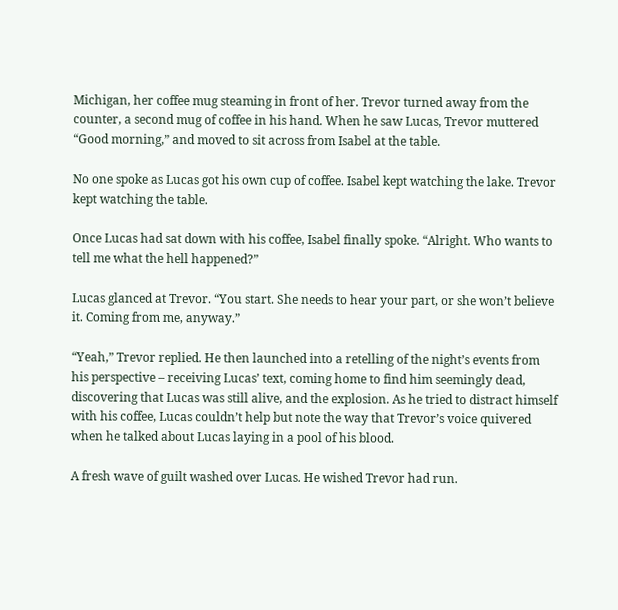Michigan, her coffee mug steaming in front of her. Trevor turned away from the counter, a second mug of coffee in his hand. When he saw Lucas, Trevor muttered “Good morning,” and moved to sit across from Isabel at the table.

No one spoke as Lucas got his own cup of coffee. Isabel kept watching the lake. Trevor kept watching the table.

Once Lucas had sat down with his coffee, Isabel finally spoke. “Alright. Who wants to tell me what the hell happened?”

Lucas glanced at Trevor. “You start. She needs to hear your part, or she won’t believe it. Coming from me, anyway.”

“Yeah,” Trevor replied. He then launched into a retelling of the night’s events from his perspective – receiving Lucas’ text, coming home to find him seemingly dead, discovering that Lucas was still alive, and the explosion. As he tried to distract himself with his coffee, Lucas couldn’t help but note the way that Trevor’s voice quivered when he talked about Lucas laying in a pool of his blood.

A fresh wave of guilt washed over Lucas. He wished Trevor had run.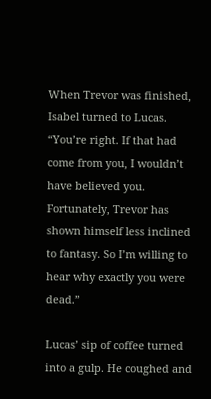When Trevor was finished, Isabel turned to Lucas. “You’re right. If that had come from you, I wouldn’t have believed you. Fortunately, Trevor has shown himself less inclined to fantasy. So I’m willing to hear why exactly you were dead.”

Lucas’ sip of coffee turned into a gulp. He coughed and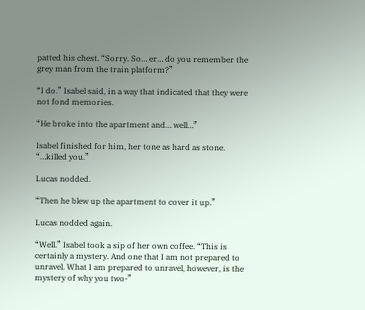patted his chest. “Sorry. So… er… do you remember the grey man from the train platform?”

“I do.” Isabel said, in a way that indicated that they were not fond memories.

“He broke into the apartment and… well…”

Isabel finished for him, her tone as hard as stone. “…killed you.”

Lucas nodded.

“Then he blew up the apartment to cover it up.”

Lucas nodded again.

“Well.” Isabel took a sip of her own coffee. “This is certainly a mystery. And one that I am not prepared to unravel. What I am prepared to unravel, however, is the mystery of why you two-”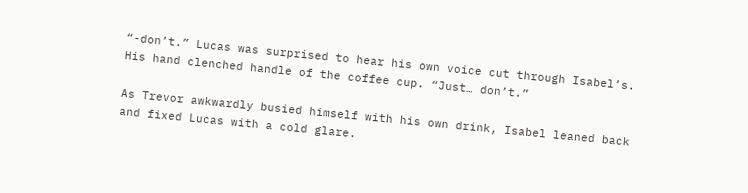“-don’t.” Lucas was surprised to hear his own voice cut through Isabel’s. His hand clenched handle of the coffee cup. “Just… don’t.”

As Trevor awkwardly busied himself with his own drink, Isabel leaned back and fixed Lucas with a cold glare.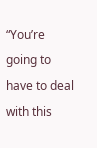“You’re going to have to deal with this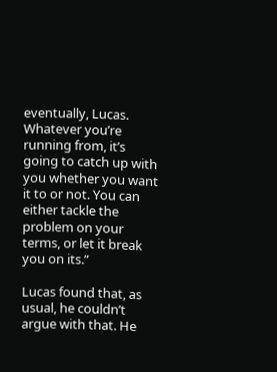eventually, Lucas. Whatever you’re running from, it’s going to catch up with you whether you want it to or not. You can either tackle the problem on your terms, or let it break you on its.”

Lucas found that, as usual, he couldn’t argue with that. He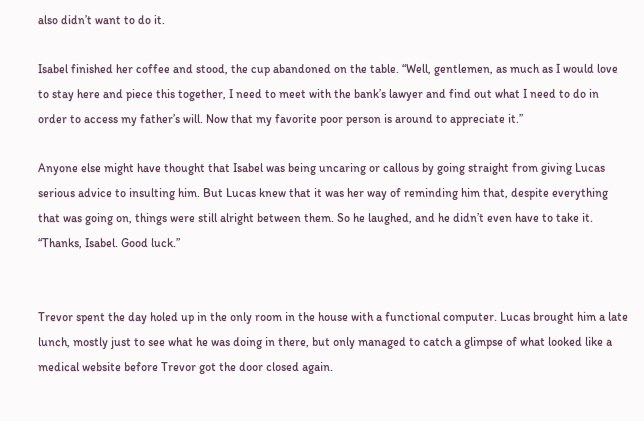also didn’t want to do it.

Isabel finished her coffee and stood, the cup abandoned on the table. “Well, gentlemen, as much as I would love to stay here and piece this together, I need to meet with the bank’s lawyer and find out what I need to do in order to access my father’s will. Now that my favorite poor person is around to appreciate it.”

Anyone else might have thought that Isabel was being uncaring or callous by going straight from giving Lucas serious advice to insulting him. But Lucas knew that it was her way of reminding him that, despite everything that was going on, things were still alright between them. So he laughed, and he didn’t even have to take it. “Thanks, Isabel. Good luck.”


Trevor spent the day holed up in the only room in the house with a functional computer. Lucas brought him a late lunch, mostly just to see what he was doing in there, but only managed to catch a glimpse of what looked like a medical website before Trevor got the door closed again.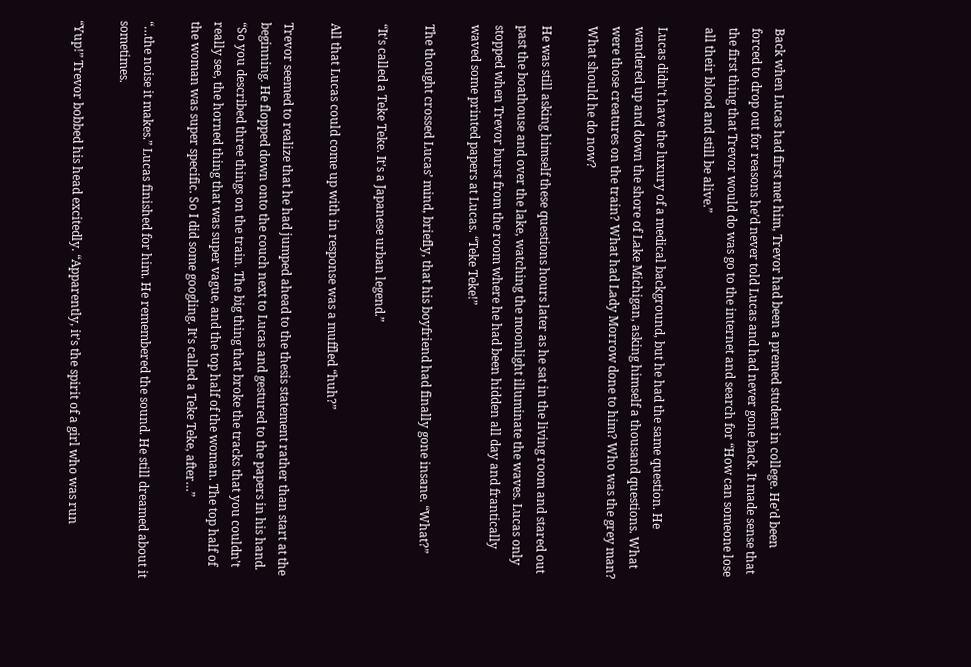Back when Lucas had first met him, Trevor had been a premed student in college. He’d been forced to drop out for reasons he’d never told Lucas and had never gone back. It made sense that the first thing that Trevor would do was go to the internet and search for “How can someone lose all their blood and still be alive.”

Lucas didn’t have the luxury of a medical background, but he had the same question. He wandered up and down the shore of Lake Michigan, asking himself a thousand questions. What were those creatures on the train? What had Lady Morrow done to him? Who was the grey man? What should he do now?

He was still asking himself these questions hours later as he sat in the living room and stared out past the boathouse and over the lake, watching the moonlight illuminate the waves. Lucas only stopped when Trevor burst from the room where he had been hidden all day and frantically waved some printed papers at Lucas. “Teke Teke!”

The thought crossed Lucas’ mind, briefly, that his boyfriend had finally gone insane. “What?”

“It’s called a Teke Teke. It’s a Japanese urban legend.”

All that Lucas could come up with in response was a muffled “huh?”

Trevor seemed to realize that he had jumped ahead to the thesis statement rather than start at the beginning. He flopped down onto the couch next to Lucas and gestured to the papers in his hand. “So you described three things on the train. The big thing that broke the tracks that you couldn’t really see, the horned thing that was super vague, and the top half of the woman. The top half of the woman was super specific. So I did some googling. It’s called a Teke Teke, after…”

“…the noise it makes.” Lucas finished for him. He remembered the sound. He still dreamed about it sometimes.

“Yup!” Trevor bobbed his head excitedly. “Apparently, it’s the spirit of a girl who was run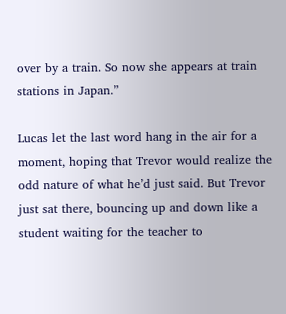over by a train. So now she appears at train stations in Japan.”

Lucas let the last word hang in the air for a moment, hoping that Trevor would realize the odd nature of what he’d just said. But Trevor just sat there, bouncing up and down like a student waiting for the teacher to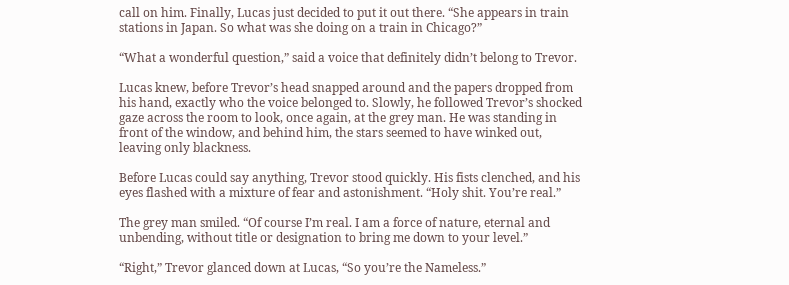call on him. Finally, Lucas just decided to put it out there. “She appears in train stations in Japan. So what was she doing on a train in Chicago?”

“What a wonderful question,” said a voice that definitely didn’t belong to Trevor.

Lucas knew, before Trevor’s head snapped around and the papers dropped from his hand, exactly who the voice belonged to. Slowly, he followed Trevor’s shocked gaze across the room to look, once again, at the grey man. He was standing in front of the window, and behind him, the stars seemed to have winked out, leaving only blackness.

Before Lucas could say anything, Trevor stood quickly. His fists clenched, and his eyes flashed with a mixture of fear and astonishment. “Holy shit. You’re real.”

The grey man smiled. “Of course I’m real. I am a force of nature, eternal and unbending, without title or designation to bring me down to your level.”

“Right,” Trevor glanced down at Lucas, “So you’re the Nameless.”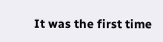It was the first time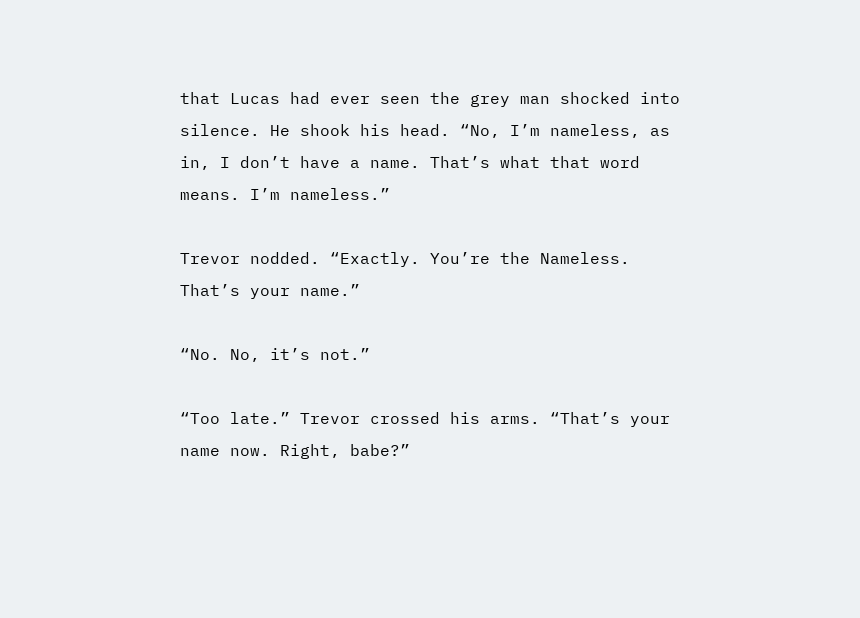that Lucas had ever seen the grey man shocked into silence. He shook his head. “No, I’m nameless, as in, I don’t have a name. That’s what that word means. I’m nameless.”

Trevor nodded. “Exactly. You’re the Nameless. That’s your name.”

“No. No, it’s not.”

“Too late.” Trevor crossed his arms. “That’s your name now. Right, babe?”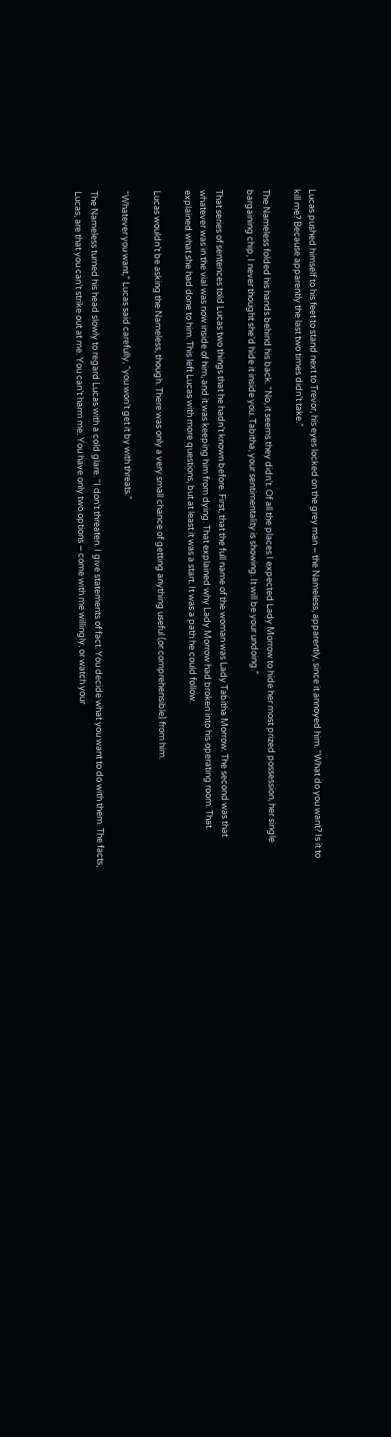Lucas pushed himself to his feet to stand next to Trevor, his eyes locked on the grey man – the Nameless, apparently, since it annoyed him. “What do you want? Is it to kill me? Because apparently the last two times didn’t take.”

The Nameless folded his hands behind his back. “No, it seems they didn’t. Of all the places I expected Lady Morrow to hide her most prized possession, her single bargaining chip, I never thought she’d hide it inside you. Tabitha, your sentimentality is showing. It will be your undoing.”

That series of sentences told Lucas two things that he hadn’t known before. First, that the full name of the woman was Lady Tabitha Morrow. The second was that whatever was in the vial was now inside of him, and it was keeping him from dying. That explained why Lady Morrow had broken into his operating room. That explained what she had done to him. This left Lucas with more questions, but at least it was a start. It was a path he could follow.

Lucas wouldn’t be asking the Nameless, though. There was only a very small chance of getting anything useful (or comprehensible) from him.

“Whatever you want,” Lucas said carefully, “you won’t get it by with threats.”

The Nameless turned his head slowly to regard Lucas with a cold glare. “I don’t threaten. I give statements of fact. You decide what you want to do with them. The facts, Lucas, are that you can’t strike out at me. You can’t harm me. You have only two options – come with me willingly, or watch your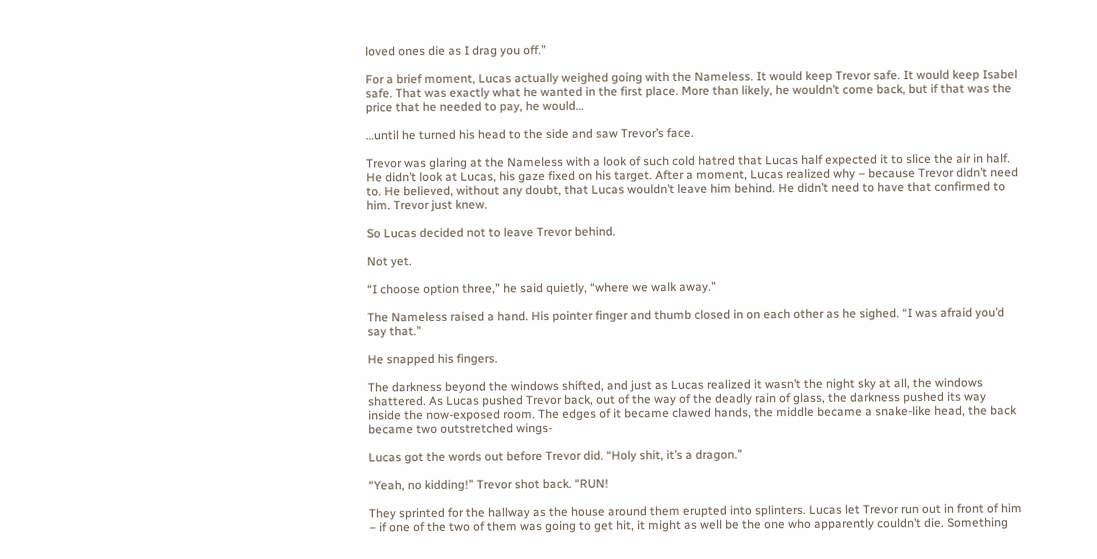loved ones die as I drag you off.”

For a brief moment, Lucas actually weighed going with the Nameless. It would keep Trevor safe. It would keep Isabel safe. That was exactly what he wanted in the first place. More than likely, he wouldn’t come back, but if that was the price that he needed to pay, he would…

…until he turned his head to the side and saw Trevor’s face.

Trevor was glaring at the Nameless with a look of such cold hatred that Lucas half expected it to slice the air in half. He didn’t look at Lucas, his gaze fixed on his target. After a moment, Lucas realized why – because Trevor didn’t need to. He believed, without any doubt, that Lucas wouldn’t leave him behind. He didn’t need to have that confirmed to him. Trevor just knew.

So Lucas decided not to leave Trevor behind.

Not yet.

“I choose option three,” he said quietly, “where we walk away.”

The Nameless raised a hand. His pointer finger and thumb closed in on each other as he sighed. “I was afraid you’d say that.”

He snapped his fingers.

The darkness beyond the windows shifted, and just as Lucas realized it wasn’t the night sky at all, the windows shattered. As Lucas pushed Trevor back, out of the way of the deadly rain of glass, the darkness pushed its way inside the now-exposed room. The edges of it became clawed hands, the middle became a snake-like head, the back became two outstretched wings-

Lucas got the words out before Trevor did. “Holy shit, it’s a dragon.”

“Yeah, no kidding!” Trevor shot back. “RUN!

They sprinted for the hallway as the house around them erupted into splinters. Lucas let Trevor run out in front of him – if one of the two of them was going to get hit, it might as well be the one who apparently couldn’t die. Something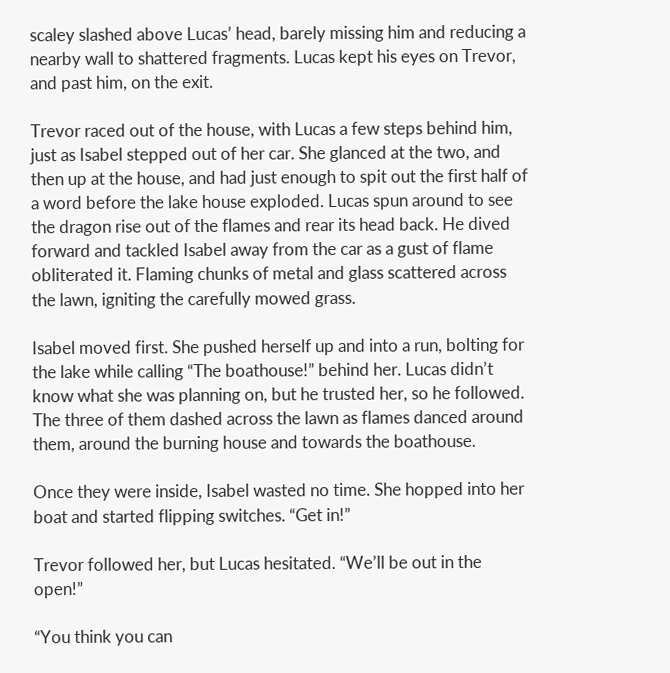scaley slashed above Lucas’ head, barely missing him and reducing a nearby wall to shattered fragments. Lucas kept his eyes on Trevor, and past him, on the exit.

Trevor raced out of the house, with Lucas a few steps behind him, just as Isabel stepped out of her car. She glanced at the two, and then up at the house, and had just enough to spit out the first half of a word before the lake house exploded. Lucas spun around to see the dragon rise out of the flames and rear its head back. He dived forward and tackled Isabel away from the car as a gust of flame obliterated it. Flaming chunks of metal and glass scattered across the lawn, igniting the carefully mowed grass.

Isabel moved first. She pushed herself up and into a run, bolting for the lake while calling “The boathouse!” behind her. Lucas didn’t know what she was planning on, but he trusted her, so he followed. The three of them dashed across the lawn as flames danced around them, around the burning house and towards the boathouse.

Once they were inside, Isabel wasted no time. She hopped into her boat and started flipping switches. “Get in!”

Trevor followed her, but Lucas hesitated. “We’ll be out in the open!”

“You think you can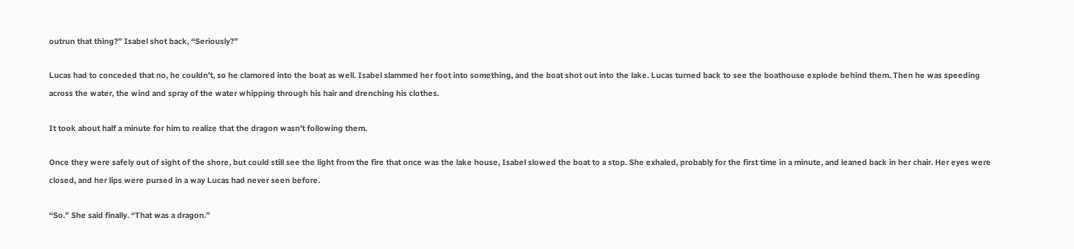outrun that thing?” Isabel shot back, “Seriously?”

Lucas had to conceded that no, he couldn’t, so he clamored into the boat as well. Isabel slammed her foot into something, and the boat shot out into the lake. Lucas turned back to see the boathouse explode behind them. Then he was speeding across the water, the wind and spray of the water whipping through his hair and drenching his clothes.

It took about half a minute for him to realize that the dragon wasn’t following them.

Once they were safely out of sight of the shore, but could still see the light from the fire that once was the lake house, Isabel slowed the boat to a stop. She exhaled, probably for the first time in a minute, and leaned back in her chair. Her eyes were closed, and her lips were pursed in a way Lucas had never seen before.

“So.” She said finally. “That was a dragon.”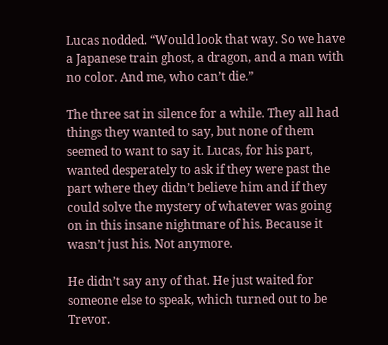Lucas nodded. “Would look that way. So we have a Japanese train ghost, a dragon, and a man with no color. And me, who can’t die.”

The three sat in silence for a while. They all had things they wanted to say, but none of them seemed to want to say it. Lucas, for his part, wanted desperately to ask if they were past the part where they didn’t believe him and if they could solve the mystery of whatever was going on in this insane nightmare of his. Because it wasn’t just his. Not anymore.

He didn’t say any of that. He just waited for someone else to speak, which turned out to be Trevor.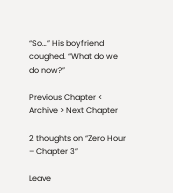“So…” His boyfriend coughed. “What do we do now?”

Previous Chapter < Archive > Next Chapter

2 thoughts on “Zero Hour – Chapter 3”

Leave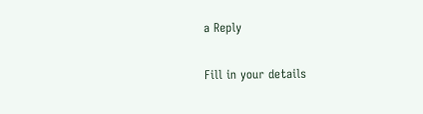a Reply

Fill in your details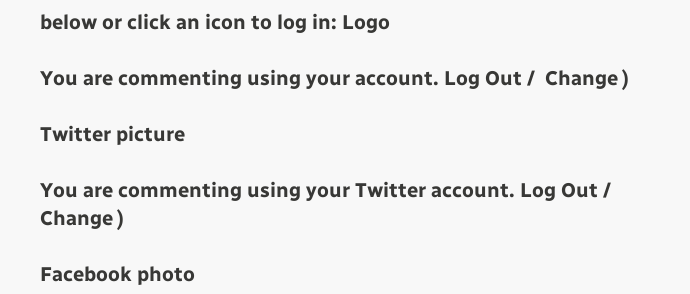below or click an icon to log in: Logo

You are commenting using your account. Log Out /  Change )

Twitter picture

You are commenting using your Twitter account. Log Out /  Change )

Facebook photo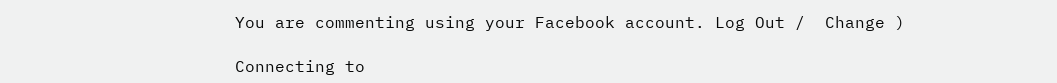You are commenting using your Facebook account. Log Out /  Change )

Connecting to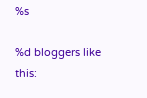%s

%d bloggers like this: